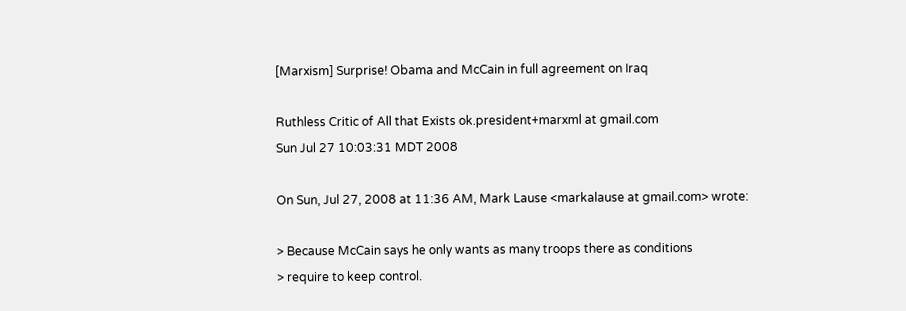[Marxism] Surprise! Obama and McCain in full agreement on Iraq

Ruthless Critic of All that Exists ok.president+marxml at gmail.com
Sun Jul 27 10:03:31 MDT 2008

On Sun, Jul 27, 2008 at 11:36 AM, Mark Lause <markalause at gmail.com> wrote:

> Because McCain says he only wants as many troops there as conditions
> require to keep control.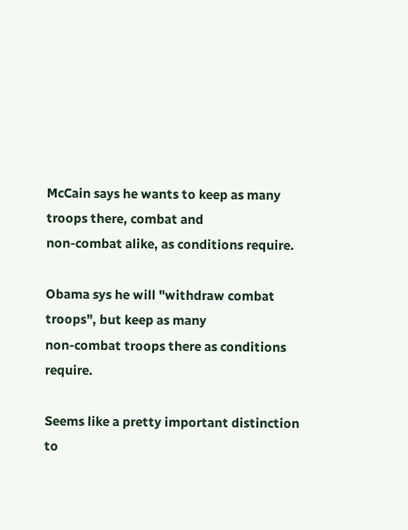McCain says he wants to keep as many troops there, combat and
non-combat alike, as conditions require.

Obama sys he will "withdraw combat troops", but keep as many
non-combat troops there as conditions require.

Seems like a pretty important distinction to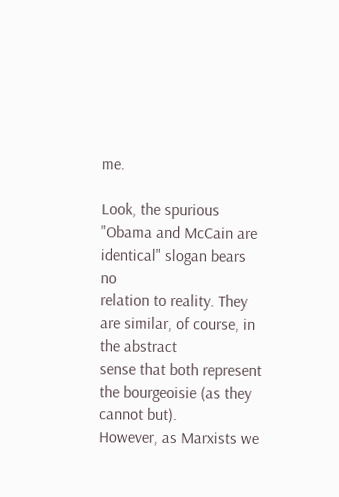me.

Look, the spurious "Obama and McCain are identical" slogan bears no
relation to reality. They are similar, of course, in the abstract
sense that both represent the bourgeoisie (as they cannot but).
However, as Marxists we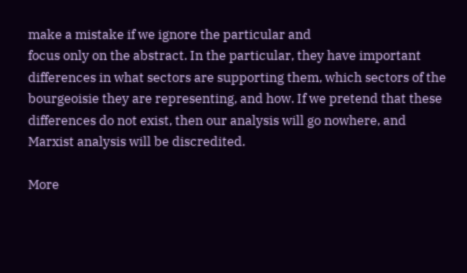make a mistake if we ignore the particular and
focus only on the abstract. In the particular, they have important
differences in what sectors are supporting them, which sectors of the
bourgeoisie they are representing, and how. If we pretend that these
differences do not exist, then our analysis will go nowhere, and
Marxist analysis will be discredited.

More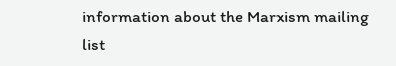information about the Marxism mailing list